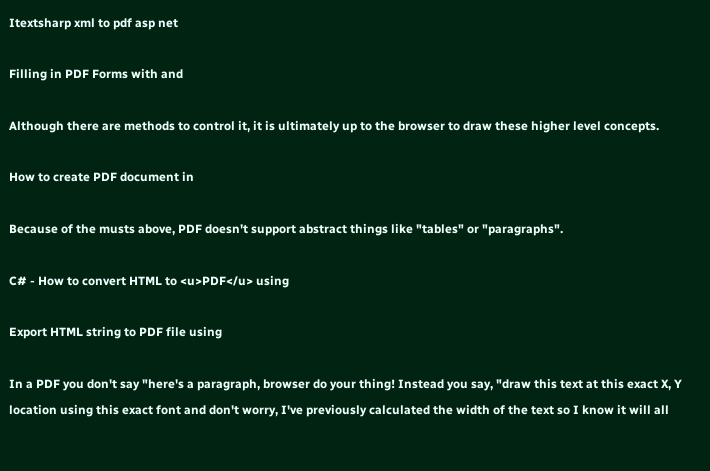Itextsharp xml to pdf asp net

Filling in PDF Forms with and

Although there are methods to control it, it is ultimately up to the browser to draw these higher level concepts.

How to create PDF document in

Because of the musts above, PDF doesn't support abstract things like "tables" or "paragraphs".

C# - How to convert HTML to <u>PDF</u> using

Export HTML string to PDF file using

In a PDF you don't say "here's a paragraph, browser do your thing! Instead you say, "draw this text at this exact X, Y location using this exact font and don't worry, I've previously calculated the width of the text so I know it will all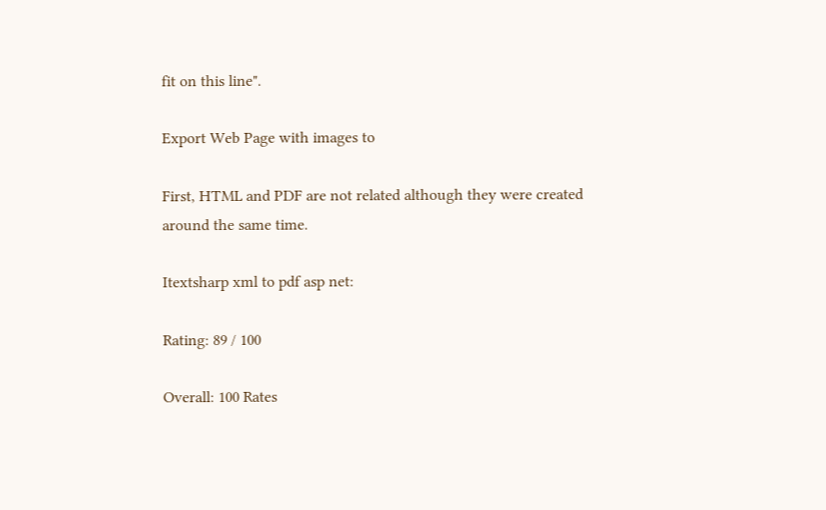fit on this line".

Export Web Page with images to

First, HTML and PDF are not related although they were created around the same time.

Itextsharp xml to pdf asp net:

Rating: 89 / 100

Overall: 100 Rates